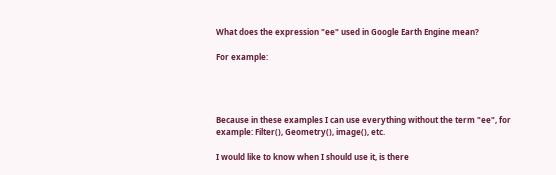What does the expression "ee" used in Google Earth Engine mean?

For example:




Because in these examples I can use everything without the term "ee", for example: Filter(), Geometry(), image(), etc.

I would like to know when I should use it, is there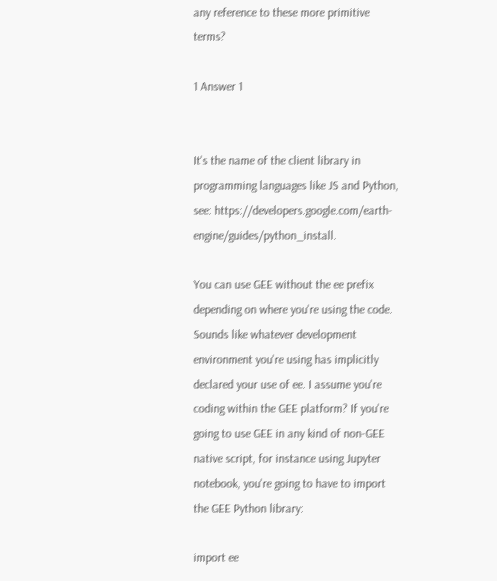any reference to these more primitive terms?

1 Answer 1


It's the name of the client library in programming languages like JS and Python, see: https://developers.google.com/earth-engine/guides/python_install.

You can use GEE without the ee prefix depending on where you're using the code. Sounds like whatever development environment you're using has implicitly declared your use of ee. I assume you're coding within the GEE platform? If you're going to use GEE in any kind of non-GEE native script, for instance using Jupyter notebook, you're going to have to import the GEE Python library:

import ee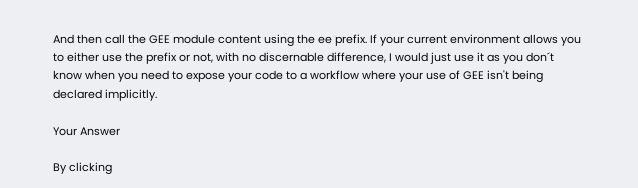And then call the GEE module content using the ee prefix. If your current environment allows you to either use the prefix or not, with no discernable difference, I would just use it as you don´t know when you need to expose your code to a workflow where your use of GEE isn't being declared implicitly.

Your Answer

By clicking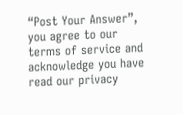“Post Your Answer”, you agree to our terms of service and acknowledge you have read our privacy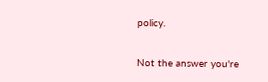policy.

Not the answer you're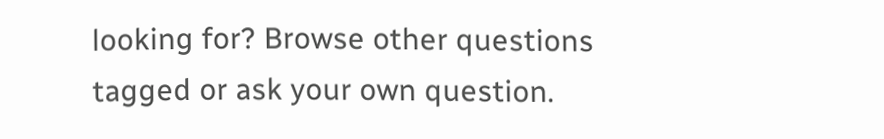looking for? Browse other questions tagged or ask your own question.